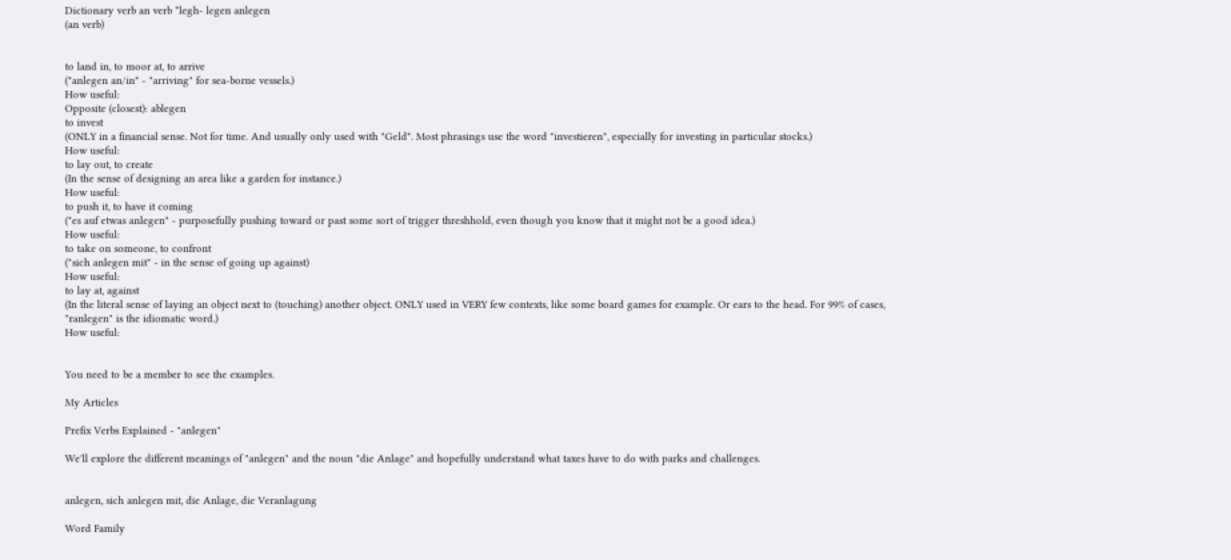Dictionary verb an verb *legh- legen anlegen
(an verb)


to land in, to moor at, to arrive
("anlegen an/in" - "arriving" for sea-borne vessels.)
How useful:
Opposite (closest): ablegen
to invest
(ONLY in a financial sense. Not for time. And usually only used with "Geld". Most phrasings use the word "investieren", especially for investing in particular stocks.)
How useful:
to lay out, to create
(In the sense of designing an area like a garden for instance.)
How useful:
to push it, to have it coming
("es auf etwas anlegen" - purposefully pushing toward or past some sort of trigger threshhold, even though you know that it might not be a good idea.)
How useful:
to take on someone, to confront
("sich anlegen mit" - in the sense of going up against)
How useful:
to lay at, against
(In the literal sense of laying an object next to (touching) another object. ONLY used in VERY few contexts, like some board games for example. Or ears to the head. For 99% of cases, "ranlegen" is the idiomatic word.)
How useful:


You need to be a member to see the examples.

My Articles

Prefix Verbs Explained - "anlegen"

We'll explore the different meanings of "anlegen" and the noun "die Anlage" and hopefully understand what taxes have to do with parks and challenges.


anlegen, sich anlegen mit, die Anlage, die Veranlagung

Word Family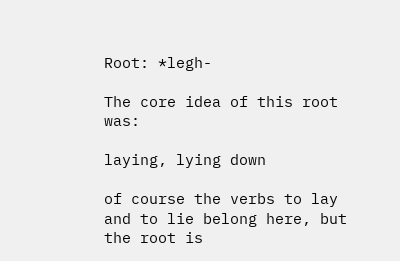Root: *legh-

The core idea of this root was:

laying, lying down

of course the verbs to lay and to lie belong here, but the root is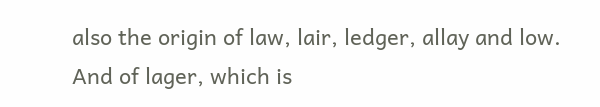also the origin of law, lair, ledger, allay and low.  And of lager, which is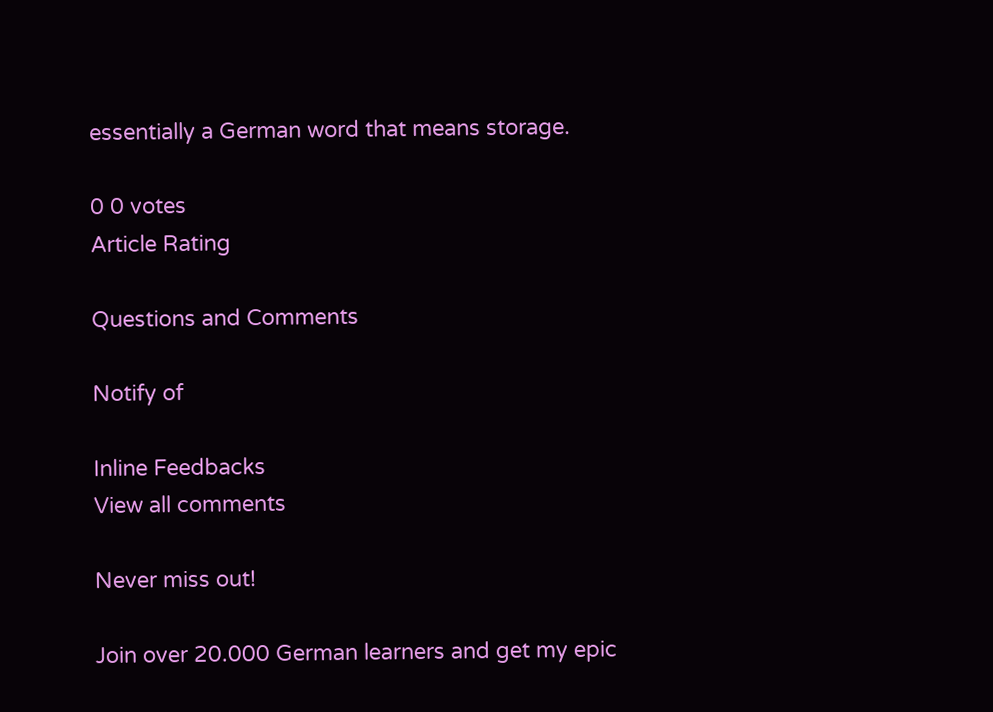essentially a German word that means storage.

0 0 votes
Article Rating

Questions and Comments

Notify of

Inline Feedbacks
View all comments

Never miss out!

Join over 20.000 German learners and get my epic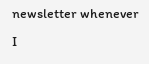newsletter whenever I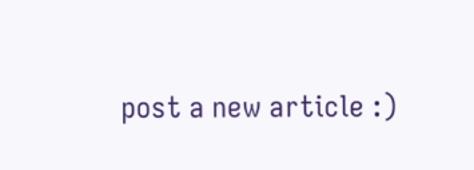post a new article :)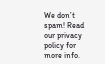We don’t spam! Read our privacy policy for more info.